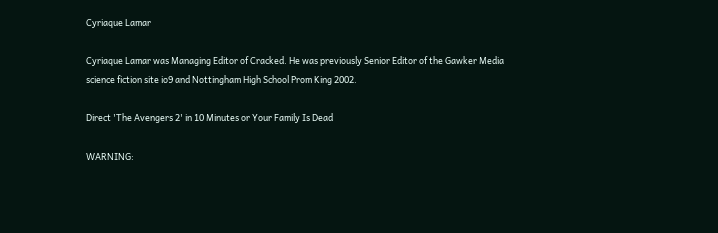Cyriaque Lamar

Cyriaque Lamar was Managing Editor of Cracked. He was previously Senior Editor of the Gawker Media science fiction site io9 and Nottingham High School Prom King 2002.

Direct 'The Avengers 2' in 10 Minutes or Your Family Is Dead

WARNING: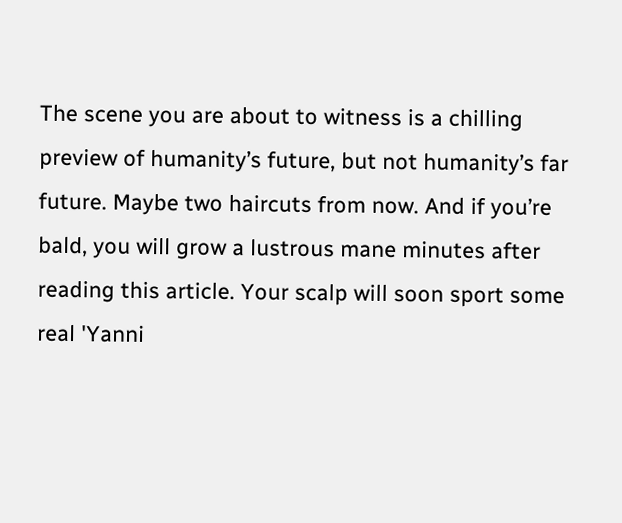The scene you are about to witness is a chilling preview of humanity’s future, but not humanity’s far future. Maybe two haircuts from now. And if you’re bald, you will grow a lustrous mane minutes after reading this article. Your scalp will soon sport some real 'Yanni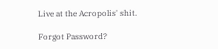Live at the Acropolis' shit.

Forgot Password?